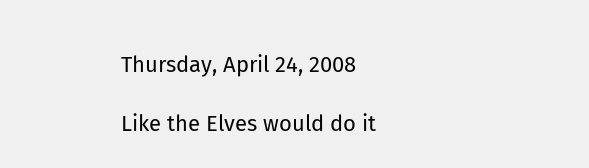Thursday, April 24, 2008

Like the Elves would do it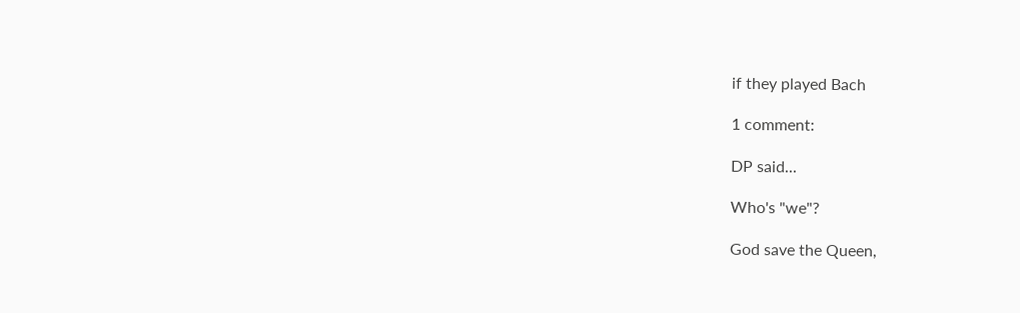if they played Bach

1 comment:

DP said...

Who's "we"?

God save the Queen,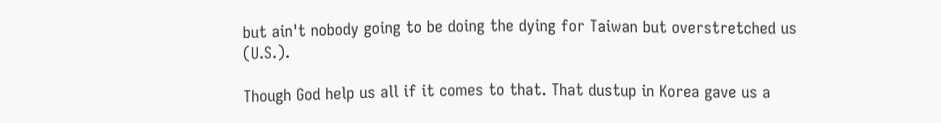but ain't nobody going to be doing the dying for Taiwan but overstretched us (U.S.).

Though God help us all if it comes to that. That dustup in Korea gave us a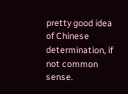pretty good idea of Chinese determination, if not common sense.